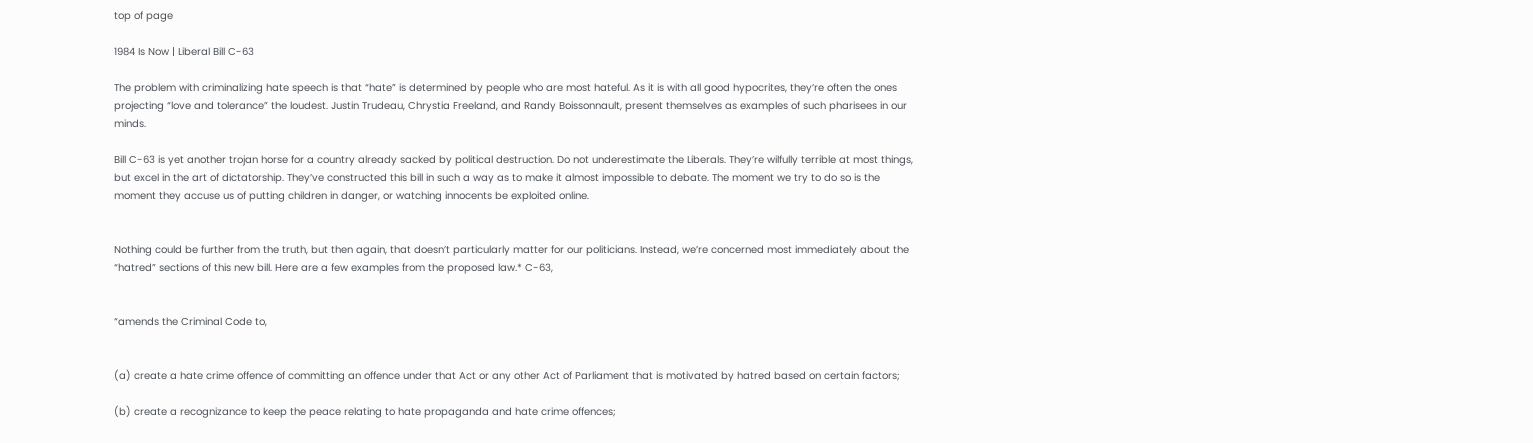top of page

1984 Is Now | Liberal Bill C-63

The problem with criminalizing hate speech is that “hate” is determined by people who are most hateful. As it is with all good hypocrites, they’re often the ones projecting “love and tolerance” the loudest. Justin Trudeau, Chrystia Freeland, and Randy Boissonnault, present themselves as examples of such pharisees in our minds.

Bill C-63 is yet another trojan horse for a country already sacked by political destruction. Do not underestimate the Liberals. They’re wilfully terrible at most things, but excel in the art of dictatorship. They’ve constructed this bill in such a way as to make it almost impossible to debate. The moment we try to do so is the moment they accuse us of putting children in danger, or watching innocents be exploited online.


Nothing could be further from the truth, but then again, that doesn’t particularly matter for our politicians. Instead, we’re concerned most immediately about the “hatred” sections of this new bill. Here are a few examples from the proposed law.* C-63,


“amends the Criminal Code to,


(a) create a hate crime offence of committing an offence under that Act or any other Act of Parliament that is motivated by hatred based on certain factors;

(b) create a recognizance to keep the peace relating to hate propaganda and hate crime offences;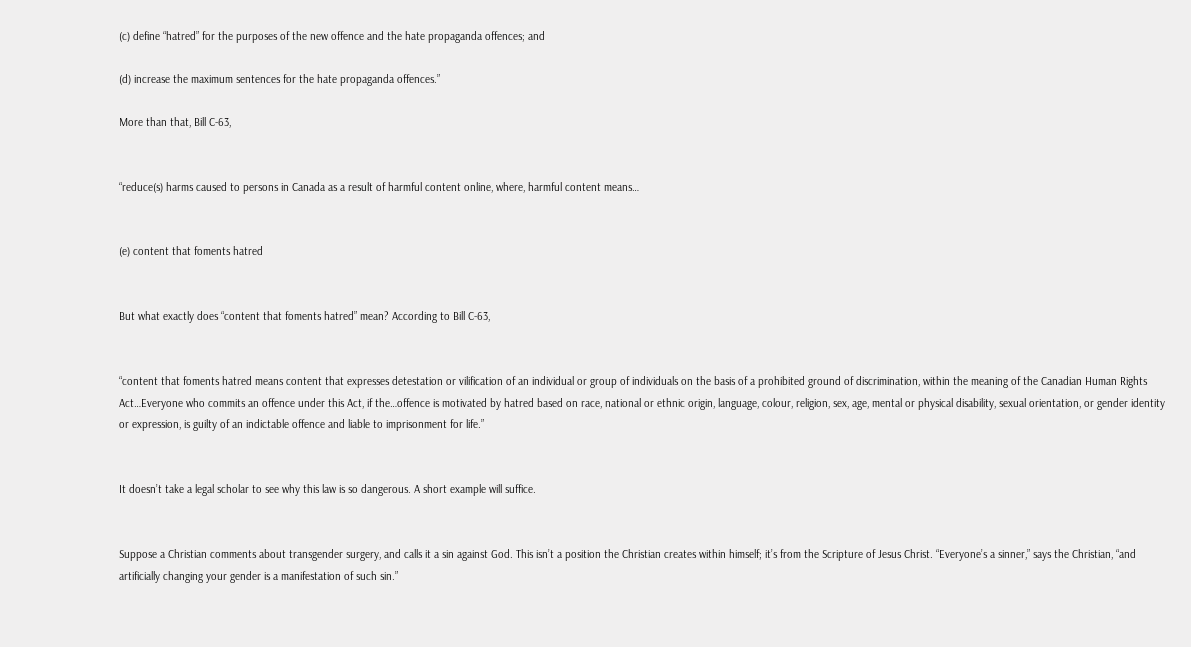(c) define “hatred” for the purposes of the new offence and the hate propaganda offences; and

(d) increase the maximum sentences for the hate propaganda offences.”

More than that, Bill C-63,


“reduce(s) harms caused to persons in Canada as a result of harmful content online, where, harmful content means…


(e) content that foments hatred


But what exactly does “content that foments hatred” mean? According to Bill C-63,


“content that foments hatred means content that expresses detestation or vilification of an individual or group of individuals on the basis of a prohibited ground of discrimination, within the meaning of the Canadian Human Rights Act…Everyone who commits an offence under this Act, if the…offence is motivated by hatred based on race, national or ethnic origin, language, colour, religion, sex, age, mental or physical disability, sexual orientation, or gender identity or expression, is guilty of an indictable offence and liable to imprisonment for life.”


It doesn’t take a legal scholar to see why this law is so dangerous. A short example will suffice.


Suppose a Christian comments about transgender surgery, and calls it a sin against God. This isn’t a position the Christian creates within himself; it’s from the Scripture of Jesus Christ. “Everyone’s a sinner,” says the Christian, “and artificially changing your gender is a manifestation of such sin.”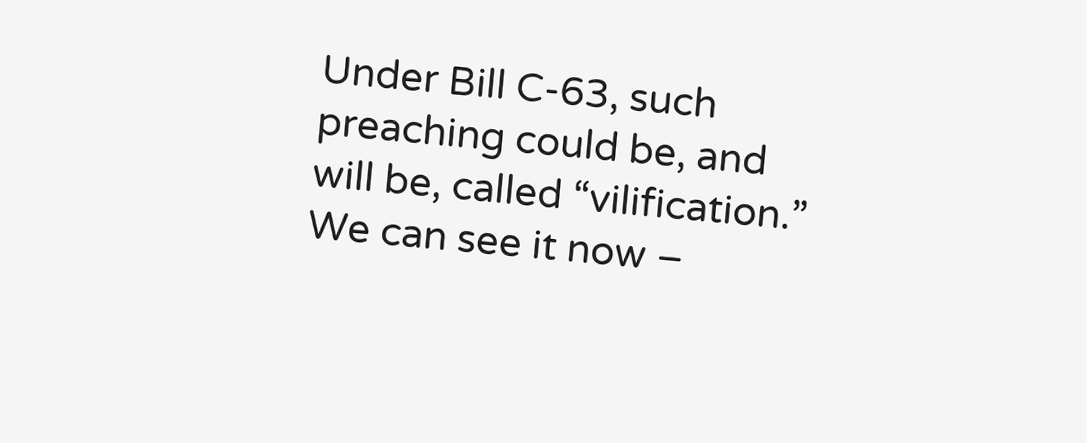Under Bill C-63, such preaching could be, and will be, called “vilification.” We can see it now –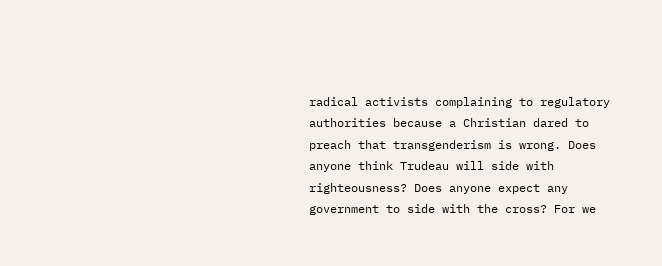radical activists complaining to regulatory authorities because a Christian dared to preach that transgenderism is wrong. Does anyone think Trudeau will side with righteousness? Does anyone expect any government to side with the cross? For we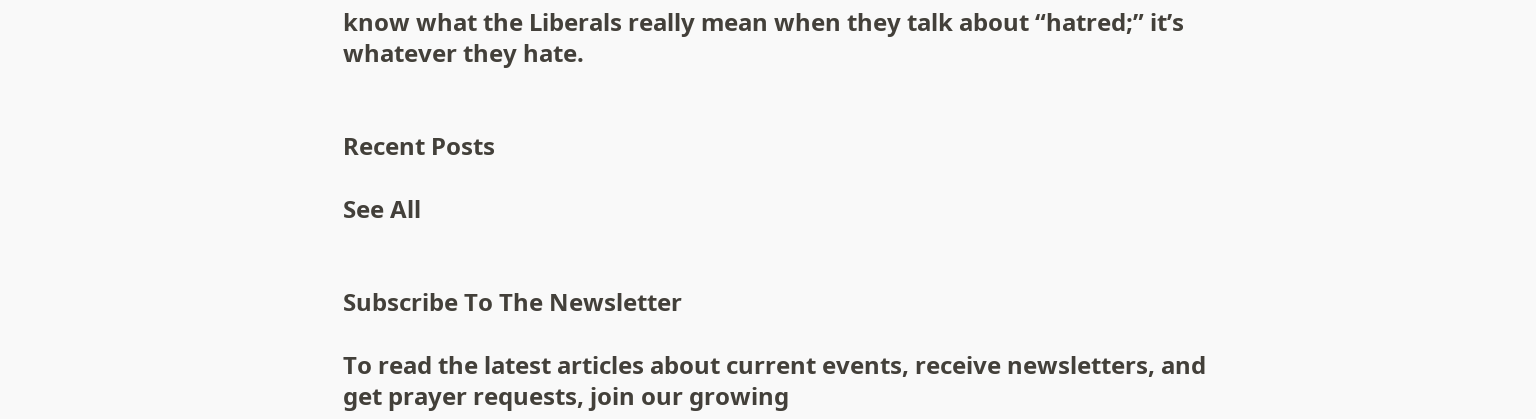know what the Liberals really mean when they talk about “hatred;” it’s whatever they hate.


Recent Posts

See All


Subscribe To The Newsletter

To read the latest articles about current events, receive newsletters, and get prayer requests, join our growing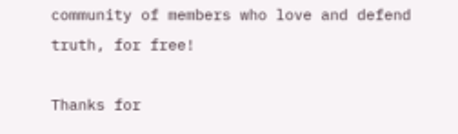community of members who love and defend truth, for free!

Thanks for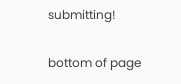submitting!

bottom of page